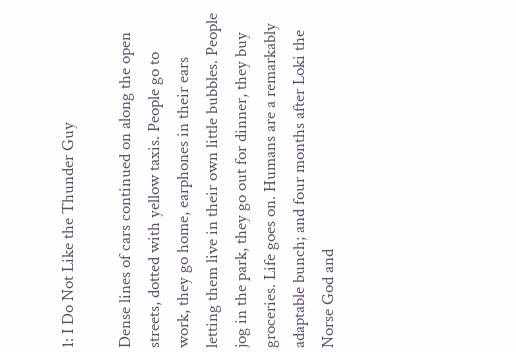1: I Do Not Like the Thunder Guy

Dense lines of cars continued on along the open streets, dotted with yellow taxis. People go to work, they go home, earphones in their ears letting them live in their own little bubbles. People jog in the park, they go out for dinner, they buy groceries. Life goes on. Humans are a remarkably adaptable bunch; and four months after Loki the Norse God and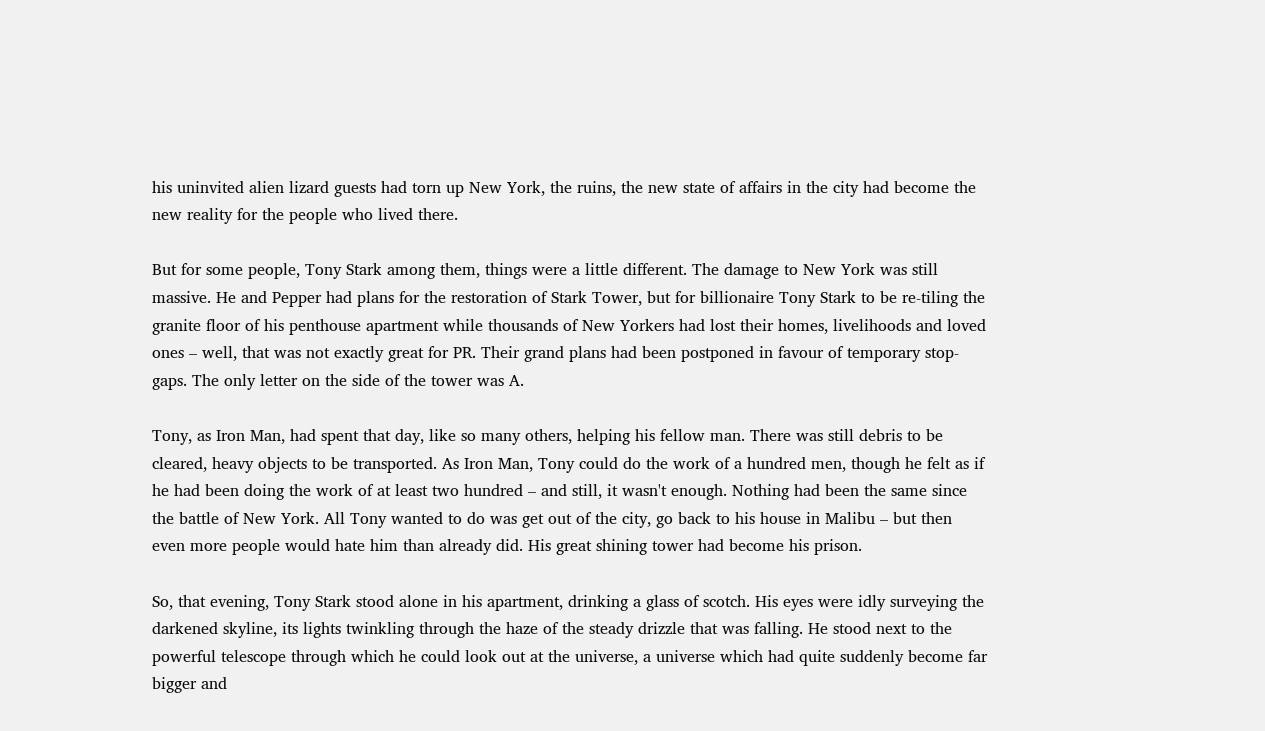his uninvited alien lizard guests had torn up New York, the ruins, the new state of affairs in the city had become the new reality for the people who lived there.

But for some people, Tony Stark among them, things were a little different. The damage to New York was still massive. He and Pepper had plans for the restoration of Stark Tower, but for billionaire Tony Stark to be re-tiling the granite floor of his penthouse apartment while thousands of New Yorkers had lost their homes, livelihoods and loved ones – well, that was not exactly great for PR. Their grand plans had been postponed in favour of temporary stop-gaps. The only letter on the side of the tower was A.

Tony, as Iron Man, had spent that day, like so many others, helping his fellow man. There was still debris to be cleared, heavy objects to be transported. As Iron Man, Tony could do the work of a hundred men, though he felt as if he had been doing the work of at least two hundred – and still, it wasn't enough. Nothing had been the same since the battle of New York. All Tony wanted to do was get out of the city, go back to his house in Malibu – but then even more people would hate him than already did. His great shining tower had become his prison.

So, that evening, Tony Stark stood alone in his apartment, drinking a glass of scotch. His eyes were idly surveying the darkened skyline, its lights twinkling through the haze of the steady drizzle that was falling. He stood next to the powerful telescope through which he could look out at the universe, a universe which had quite suddenly become far bigger and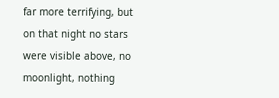far more terrifying, but on that night no stars were visible above, no moonlight, nothing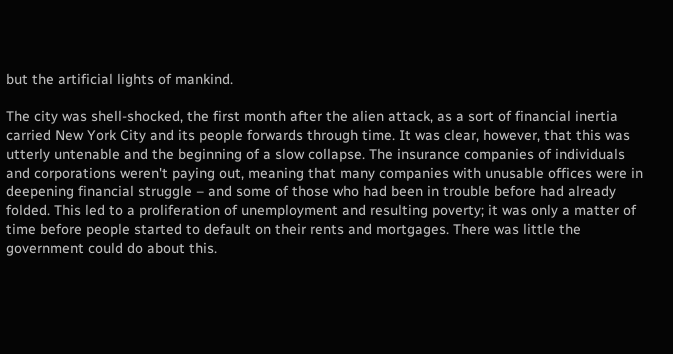but the artificial lights of mankind.

The city was shell-shocked, the first month after the alien attack, as a sort of financial inertia carried New York City and its people forwards through time. It was clear, however, that this was utterly untenable and the beginning of a slow collapse. The insurance companies of individuals and corporations weren't paying out, meaning that many companies with unusable offices were in deepening financial struggle – and some of those who had been in trouble before had already folded. This led to a proliferation of unemployment and resulting poverty; it was only a matter of time before people started to default on their rents and mortgages. There was little the government could do about this.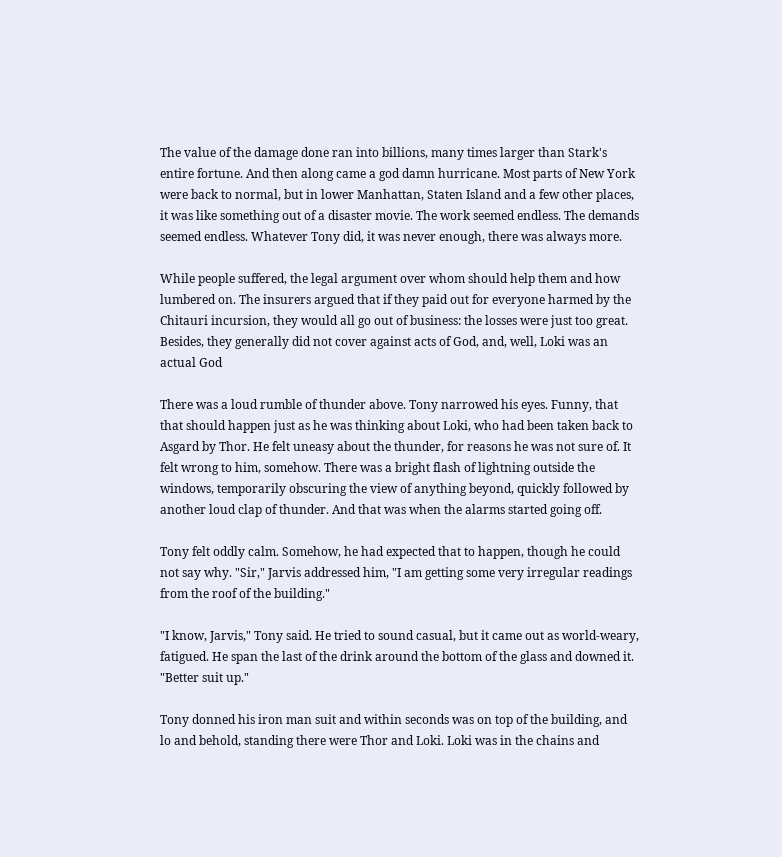The value of the damage done ran into billions, many times larger than Stark's entire fortune. And then along came a god damn hurricane. Most parts of New York were back to normal, but in lower Manhattan, Staten Island and a few other places, it was like something out of a disaster movie. The work seemed endless. The demands seemed endless. Whatever Tony did, it was never enough, there was always more.

While people suffered, the legal argument over whom should help them and how lumbered on. The insurers argued that if they paid out for everyone harmed by the Chitauri incursion, they would all go out of business: the losses were just too great. Besides, they generally did not cover against acts of God, and, well, Loki was an actual God

There was a loud rumble of thunder above. Tony narrowed his eyes. Funny, that that should happen just as he was thinking about Loki, who had been taken back to Asgard by Thor. He felt uneasy about the thunder, for reasons he was not sure of. It felt wrong to him, somehow. There was a bright flash of lightning outside the windows, temporarily obscuring the view of anything beyond, quickly followed by another loud clap of thunder. And that was when the alarms started going off.

Tony felt oddly calm. Somehow, he had expected that to happen, though he could not say why. "Sir," Jarvis addressed him, "I am getting some very irregular readings from the roof of the building."

"I know, Jarvis," Tony said. He tried to sound casual, but it came out as world-weary, fatigued. He span the last of the drink around the bottom of the glass and downed it. "Better suit up."

Tony donned his iron man suit and within seconds was on top of the building, and lo and behold, standing there were Thor and Loki. Loki was in the chains and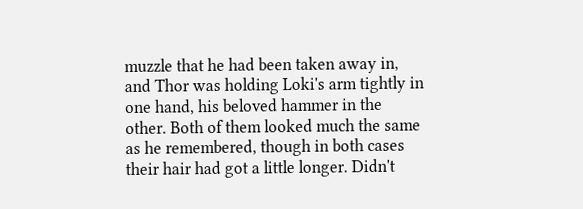muzzle that he had been taken away in, and Thor was holding Loki's arm tightly in one hand, his beloved hammer in the other. Both of them looked much the same as he remembered, though in both cases their hair had got a little longer. Didn't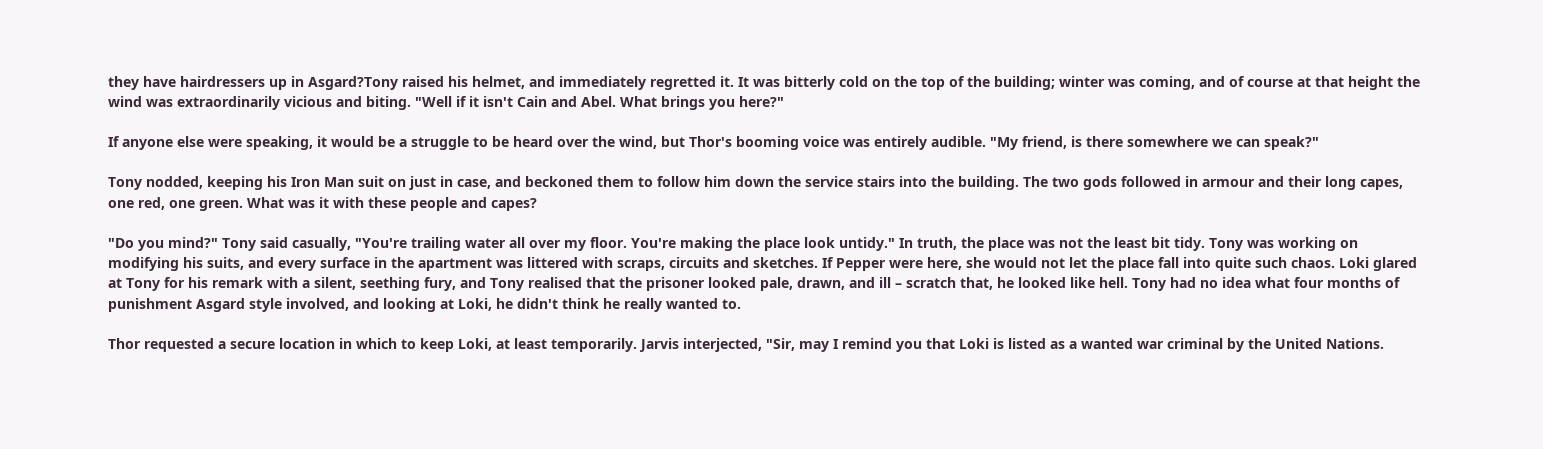they have hairdressers up in Asgard?Tony raised his helmet, and immediately regretted it. It was bitterly cold on the top of the building; winter was coming, and of course at that height the wind was extraordinarily vicious and biting. "Well if it isn't Cain and Abel. What brings you here?"

If anyone else were speaking, it would be a struggle to be heard over the wind, but Thor's booming voice was entirely audible. "My friend, is there somewhere we can speak?"

Tony nodded, keeping his Iron Man suit on just in case, and beckoned them to follow him down the service stairs into the building. The two gods followed in armour and their long capes, one red, one green. What was it with these people and capes?

"Do you mind?" Tony said casually, "You're trailing water all over my floor. You're making the place look untidy." In truth, the place was not the least bit tidy. Tony was working on modifying his suits, and every surface in the apartment was littered with scraps, circuits and sketches. If Pepper were here, she would not let the place fall into quite such chaos. Loki glared at Tony for his remark with a silent, seething fury, and Tony realised that the prisoner looked pale, drawn, and ill – scratch that, he looked like hell. Tony had no idea what four months of punishment Asgard style involved, and looking at Loki, he didn't think he really wanted to.

Thor requested a secure location in which to keep Loki, at least temporarily. Jarvis interjected, "Sir, may I remind you that Loki is listed as a wanted war criminal by the United Nations.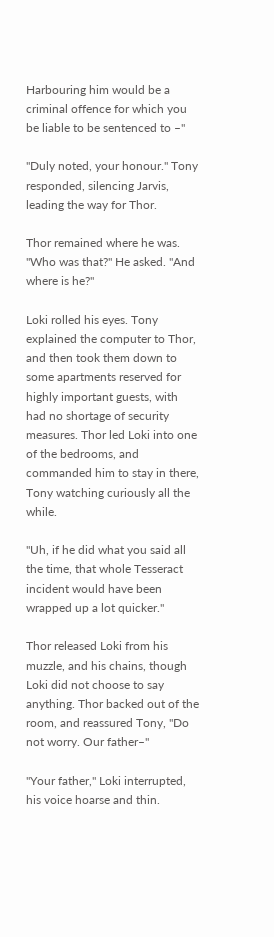Harbouring him would be a criminal offence for which you be liable to be sentenced to –"

"Duly noted, your honour." Tony responded, silencing Jarvis, leading the way for Thor.

Thor remained where he was. "Who was that?" He asked. "And where is he?"

Loki rolled his eyes. Tony explained the computer to Thor, and then took them down to some apartments reserved for highly important guests, with had no shortage of security measures. Thor led Loki into one of the bedrooms, and commanded him to stay in there, Tony watching curiously all the while.

"Uh, if he did what you said all the time, that whole Tesseract incident would have been wrapped up a lot quicker."

Thor released Loki from his muzzle, and his chains, though Loki did not choose to say anything. Thor backed out of the room, and reassured Tony, "Do not worry. Our father–"

"Your father," Loki interrupted, his voice hoarse and thin.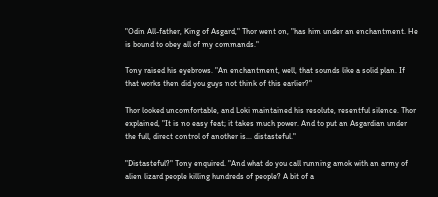"Odin All-father, King of Asgard," Thor went on, "has him under an enchantment. He is bound to obey all of my commands."

Tony raised his eyebrows. "An enchantment, well, that sounds like a solid plan. If that works then did you guys not think of this earlier?"

Thor looked uncomfortable, and Loki maintained his resolute, resentful silence. Thor explained, "It is no easy feat; it takes much power. And to put an Asgardian under the full, direct control of another is... distasteful."

"Distasteful?" Tony enquired. "And what do you call running amok with an army of alien lizard people killing hundreds of people? A bit of a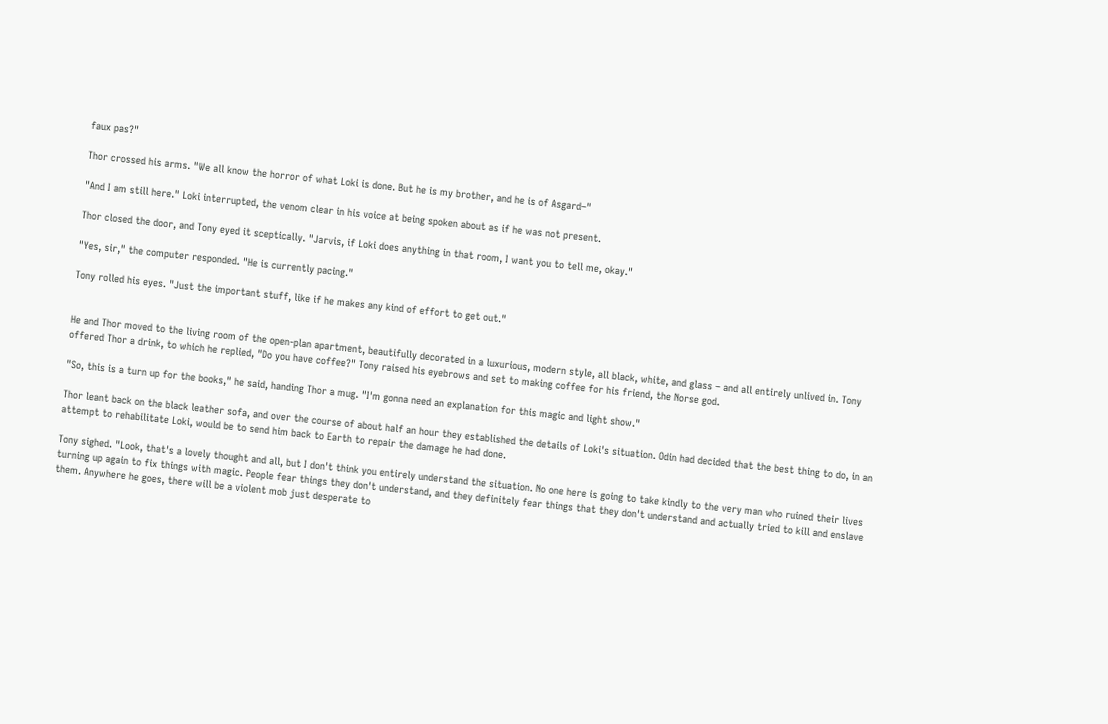faux pas?"

Thor crossed his arms. "We all know the horror of what Loki is done. But he is my brother, and he is of Asgard–"

"And I am still here." Loki interrupted, the venom clear in his voice at being spoken about as if he was not present.

Thor closed the door, and Tony eyed it sceptically. "Jarvis, if Loki does anything in that room, I want you to tell me, okay."

"Yes, sir," the computer responded. "He is currently pacing."

Tony rolled his eyes. "Just the important stuff, like if he makes any kind of effort to get out."


He and Thor moved to the living room of the open-plan apartment, beautifully decorated in a luxurious, modern style, all black, white, and glass – and all entirely unlived in. Tony offered Thor a drink, to which he replied, "Do you have coffee?" Tony raised his eyebrows and set to making coffee for his friend, the Norse god.

"So, this is a turn up for the books," he said, handing Thor a mug. "I'm gonna need an explanation for this magic and light show."

Thor leant back on the black leather sofa, and over the course of about half an hour they established the details of Loki's situation. Odin had decided that the best thing to do, in an attempt to rehabilitate Loki, would be to send him back to Earth to repair the damage he had done.

Tony sighed. "Look, that's a lovely thought and all, but I don't think you entirely understand the situation. No one here is going to take kindly to the very man who ruined their lives turning up again to fix things with magic. People fear things they don't understand, and they definitely fear things that they don't understand and actually tried to kill and enslave them. Anywhere he goes, there will be a violent mob just desperate to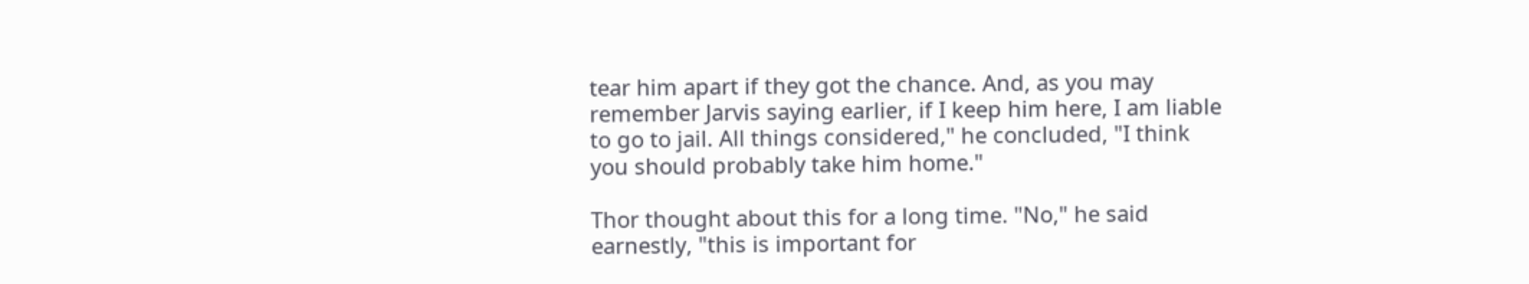tear him apart if they got the chance. And, as you may remember Jarvis saying earlier, if I keep him here, I am liable to go to jail. All things considered," he concluded, "I think you should probably take him home."

Thor thought about this for a long time. "No," he said earnestly, "this is important for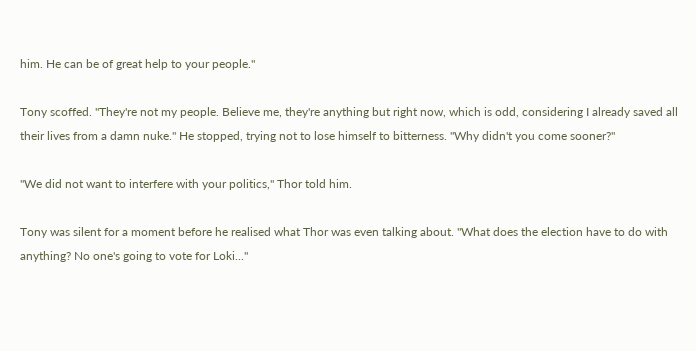him. He can be of great help to your people."

Tony scoffed. "They're not my people. Believe me, they're anything but right now, which is odd, considering I already saved all their lives from a damn nuke." He stopped, trying not to lose himself to bitterness. "Why didn't you come sooner?"

"We did not want to interfere with your politics," Thor told him.

Tony was silent for a moment before he realised what Thor was even talking about. "What does the election have to do with anything? No one's going to vote for Loki..."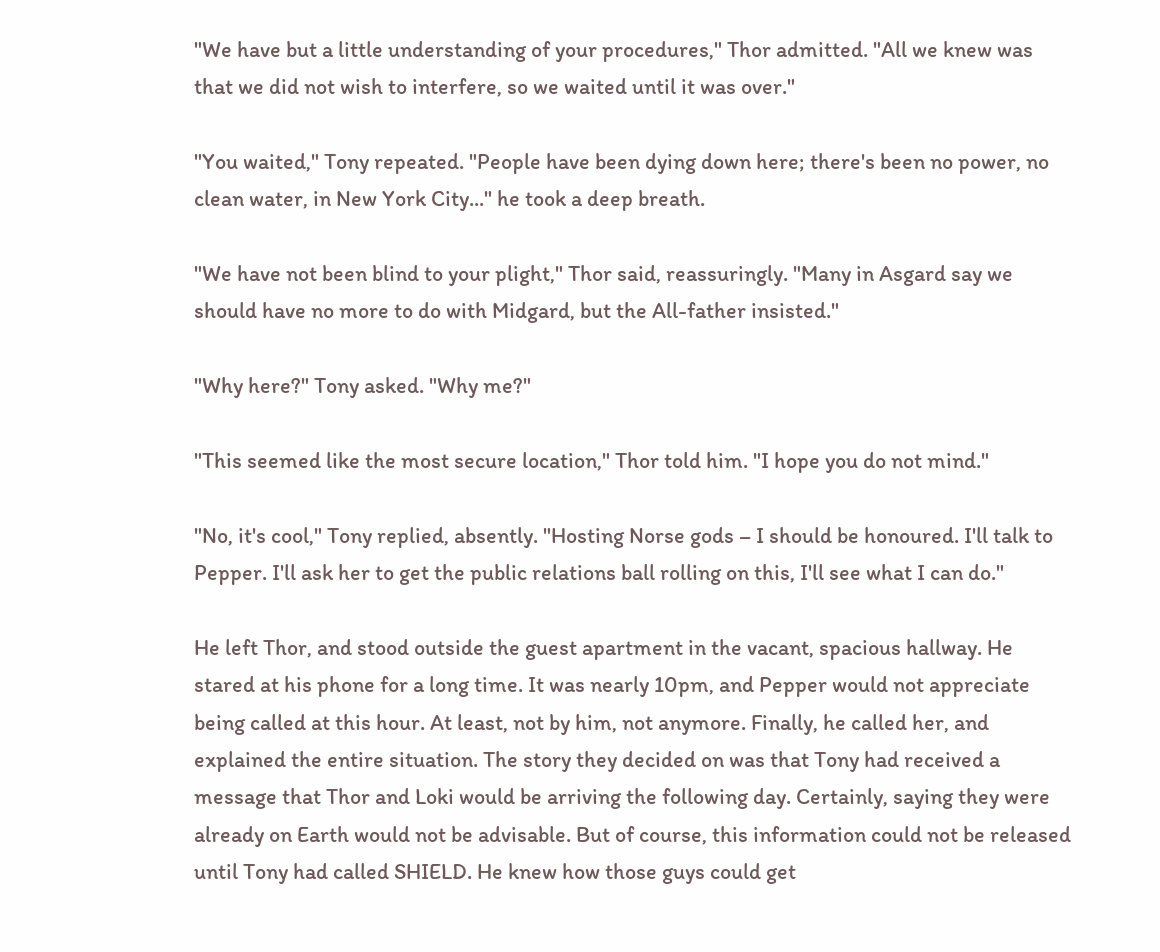"We have but a little understanding of your procedures," Thor admitted. "All we knew was that we did not wish to interfere, so we waited until it was over."

"You waited," Tony repeated. "People have been dying down here; there's been no power, no clean water, in New York City..." he took a deep breath.

"We have not been blind to your plight," Thor said, reassuringly. "Many in Asgard say we should have no more to do with Midgard, but the All-father insisted."

"Why here?" Tony asked. "Why me?"

"This seemed like the most secure location," Thor told him. "I hope you do not mind."

"No, it's cool," Tony replied, absently. "Hosting Norse gods – I should be honoured. I'll talk to Pepper. I'll ask her to get the public relations ball rolling on this, I'll see what I can do."

He left Thor, and stood outside the guest apartment in the vacant, spacious hallway. He stared at his phone for a long time. It was nearly 10pm, and Pepper would not appreciate being called at this hour. At least, not by him, not anymore. Finally, he called her, and explained the entire situation. The story they decided on was that Tony had received a message that Thor and Loki would be arriving the following day. Certainly, saying they were already on Earth would not be advisable. But of course, this information could not be released until Tony had called SHIELD. He knew how those guys could get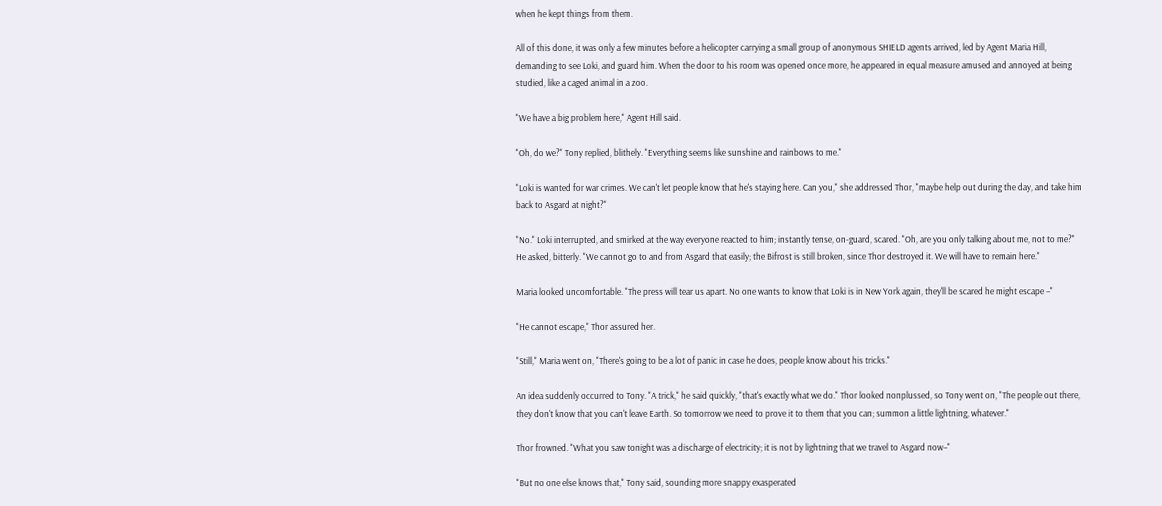when he kept things from them.

All of this done, it was only a few minutes before a helicopter carrying a small group of anonymous SHIELD agents arrived, led by Agent Maria Hill, demanding to see Loki, and guard him. When the door to his room was opened once more, he appeared in equal measure amused and annoyed at being studied, like a caged animal in a zoo.

"We have a big problem here," Agent Hill said.

"Oh, do we?" Tony replied, blithely. "Everything seems like sunshine and rainbows to me."

"Loki is wanted for war crimes. We can't let people know that he's staying here. Can you," she addressed Thor, "maybe help out during the day, and take him back to Asgard at night?"

"No." Loki interrupted, and smirked at the way everyone reacted to him; instantly tense, on-guard, scared. "Oh, are you only talking about me, not to me?" He asked, bitterly. "We cannot go to and from Asgard that easily; the Bifrost is still broken, since Thor destroyed it. We will have to remain here."

Maria looked uncomfortable. "The press will tear us apart. No one wants to know that Loki is in New York again, they'll be scared he might escape –"

"He cannot escape," Thor assured her.

"Still," Maria went on, "There's going to be a lot of panic in case he does, people know about his tricks."

An idea suddenly occurred to Tony. "A trick," he said quickly, "that's exactly what we do." Thor looked nonplussed, so Tony went on, "The people out there, they don't know that you can't leave Earth. So tomorrow we need to prove it to them that you can; summon a little lightning, whatever."

Thor frowned. "What you saw tonight was a discharge of electricity; it is not by lightning that we travel to Asgard now–"

"But no one else knows that," Tony said, sounding more snappy exasperated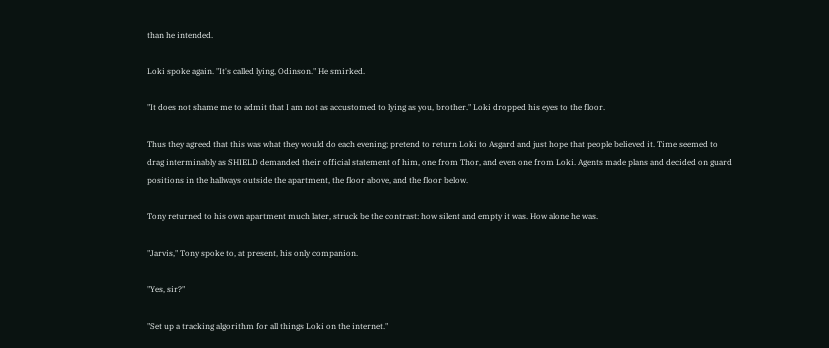than he intended.

Loki spoke again. "It's called lying, Odinson." He smirked.

"It does not shame me to admit that I am not as accustomed to lying as you, brother." Loki dropped his eyes to the floor.

Thus they agreed that this was what they would do each evening; pretend to return Loki to Asgard and just hope that people believed it. Time seemed to drag interminably as SHIELD demanded their official statement of him, one from Thor, and even one from Loki. Agents made plans and decided on guard positions in the hallways outside the apartment, the floor above, and the floor below.

Tony returned to his own apartment much later, struck be the contrast: how silent and empty it was. How alone he was.

"Jarvis," Tony spoke to, at present, his only companion.

"Yes, sir?"

"Set up a tracking algorithm for all things Loki on the internet."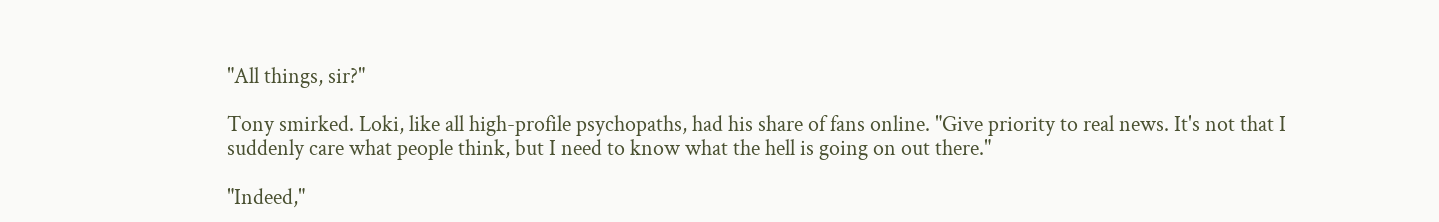"All things, sir?"

Tony smirked. Loki, like all high-profile psychopaths, had his share of fans online. "Give priority to real news. It's not that I suddenly care what people think, but I need to know what the hell is going on out there."

"Indeed,"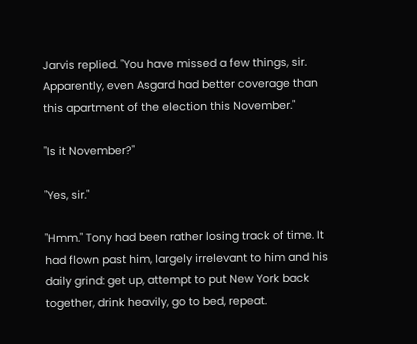Jarvis replied. "You have missed a few things, sir. Apparently, even Asgard had better coverage than this apartment of the election this November."

"Is it November?"

"Yes, sir."

"Hmm." Tony had been rather losing track of time. It had flown past him, largely irrelevant to him and his daily grind: get up, attempt to put New York back together, drink heavily, go to bed, repeat.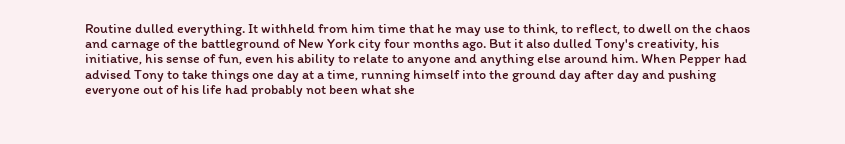Routine dulled everything. It withheld from him time that he may use to think, to reflect, to dwell on the chaos and carnage of the battleground of New York city four months ago. But it also dulled Tony's creativity, his initiative, his sense of fun, even his ability to relate to anyone and anything else around him. When Pepper had advised Tony to take things one day at a time, running himself into the ground day after day and pushing everyone out of his life had probably not been what she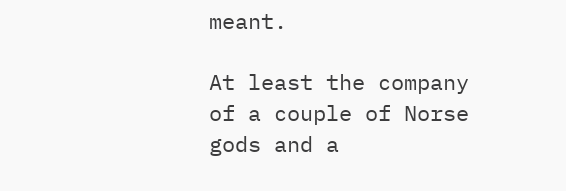meant.

At least the company of a couple of Norse gods and a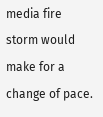media fire storm would make for a change of pace.